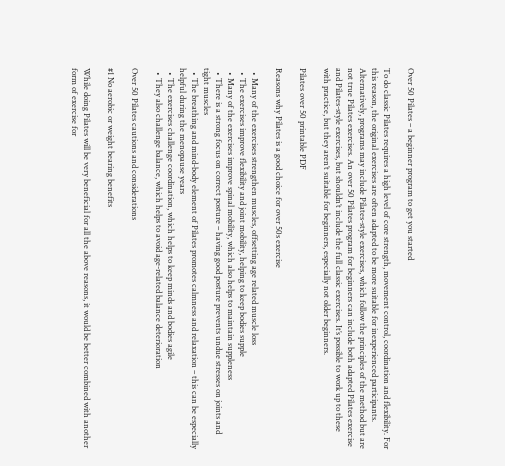Over 50 Pilates – a beginner program to get you started

To do classic Pilates requires a high level of core strength, movement control, coordination and flexibility. For this reason, the original exercises are often adapted to be more suitable for inexperienced participants. Alternatively, programs may include Pilates-style exercises, which follow the principles of the method but are not true Pilates exercises. An over 50 Pilates program for beginners can include both adapted Pilates exercise and Pilates-style exercises, but shouldn’t include the full classic exercises. It’s possible to work up to these with practice, but they aren’t suitable for beginners, especially not older beginners.

Pilates over 50 printable PDF

Reasons why Pilates is a good choice for over 50s exercise

  • Many of the exercises strengthen muscles, offsetting age related muscle loss
  • The exercises improve flexibility and joint mobility, helping to keep bodies supple
  • Many of the exercises improve spinal mobility, which also helps to maintain suppleness
  • There is a strong focus on correct posture – having good posture prevents undue stresses on joints and tight muscles
  • The breathing and mind-body element of Pilates promotes calmness and relaxation – this can be especially helpful during the menopause years
  • The exercises challenge coordination, which helps to keep minds and bodies agile
  • They also challenge balance, which helps to avoid age-related balance deterioration

Over 50 Pilates cautions and considerations

#1 No aerobic or weight bearing benefits

While doing Pilates will be very beneficial for all the above reasons, it would be better combined with another form of exercise for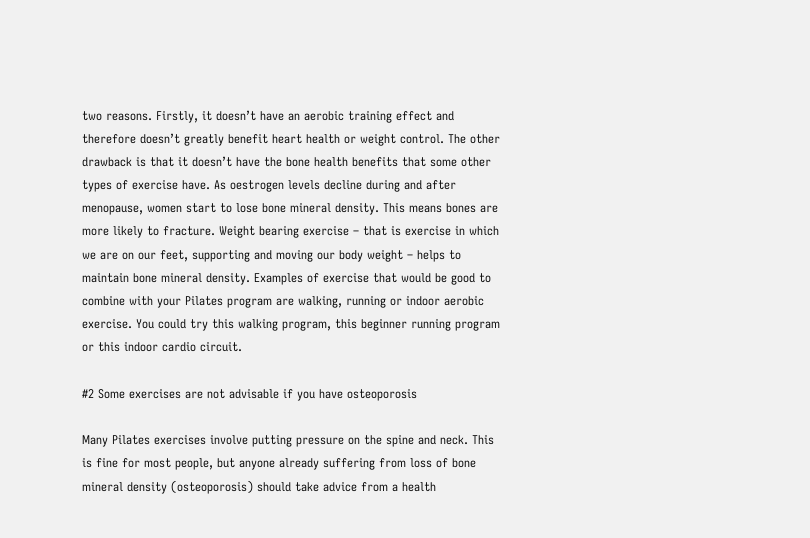two reasons. Firstly, it doesn’t have an aerobic training effect and therefore doesn’t greatly benefit heart health or weight control. The other drawback is that it doesn’t have the bone health benefits that some other types of exercise have. As oestrogen levels decline during and after menopause, women start to lose bone mineral density. This means bones are more likely to fracture. Weight bearing exercise – that is exercise in which we are on our feet, supporting and moving our body weight – helps to maintain bone mineral density. Examples of exercise that would be good to combine with your Pilates program are walking, running or indoor aerobic exercise. You could try this walking program, this beginner running program or this indoor cardio circuit.

#2 Some exercises are not advisable if you have osteoporosis

Many Pilates exercises involve putting pressure on the spine and neck. This is fine for most people, but anyone already suffering from loss of bone mineral density (osteoporosis) should take advice from a health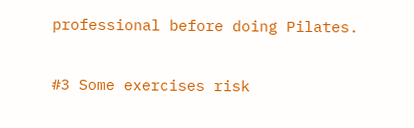professional before doing Pilates.

#3 Some exercises risk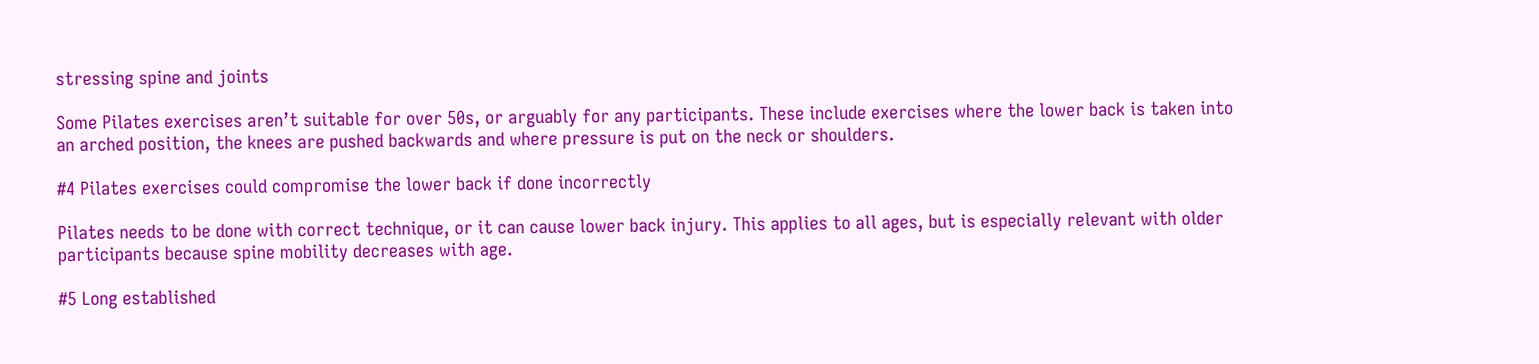stressing spine and joints

Some Pilates exercises aren’t suitable for over 50s, or arguably for any participants. These include exercises where the lower back is taken into an arched position, the knees are pushed backwards and where pressure is put on the neck or shoulders.

#4 Pilates exercises could compromise the lower back if done incorrectly

Pilates needs to be done with correct technique, or it can cause lower back injury. This applies to all ages, but is especially relevant with older participants because spine mobility decreases with age.

#5 Long established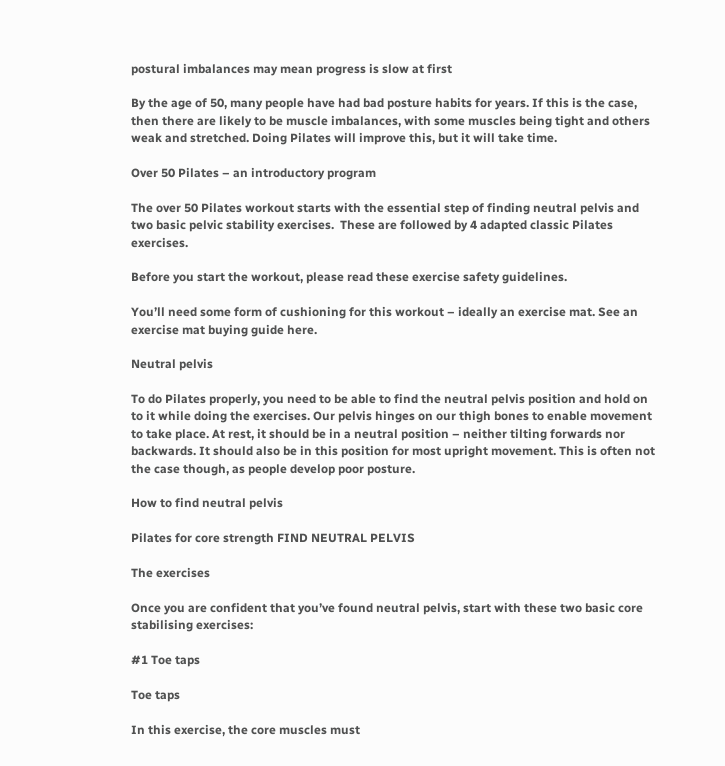postural imbalances may mean progress is slow at first

By the age of 50, many people have had bad posture habits for years. If this is the case, then there are likely to be muscle imbalances, with some muscles being tight and others weak and stretched. Doing Pilates will improve this, but it will take time.

Over 50 Pilates – an introductory program

The over 50 Pilates workout starts with the essential step of finding neutral pelvis and two basic pelvic stability exercises.  These are followed by 4 adapted classic Pilates exercises.

Before you start the workout, please read these exercise safety guidelines.

You’ll need some form of cushioning for this workout – ideally an exercise mat. See an exercise mat buying guide here.

Neutral pelvis

To do Pilates properly, you need to be able to find the neutral pelvis position and hold on to it while doing the exercises. Our pelvis hinges on our thigh bones to enable movement to take place. At rest, it should be in a neutral position – neither tilting forwards nor backwards. It should also be in this position for most upright movement. This is often not the case though, as people develop poor posture.

How to find neutral pelvis

Pilates for core strength FIND NEUTRAL PELVIS

The exercises

Once you are confident that you’ve found neutral pelvis, start with these two basic core stabilising exercises:

#1 Toe taps

Toe taps

In this exercise, the core muscles must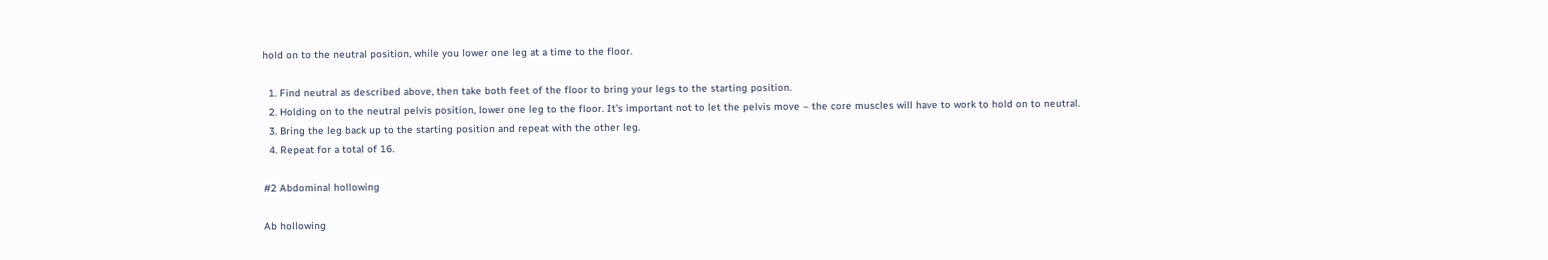hold on to the neutral position, while you lower one leg at a time to the floor.

  1. Find neutral as described above, then take both feet of the floor to bring your legs to the starting position.
  2. Holding on to the neutral pelvis position, lower one leg to the floor. It’s important not to let the pelvis move – the core muscles will have to work to hold on to neutral.
  3. Bring the leg back up to the starting position and repeat with the other leg.
  4. Repeat for a total of 16.

#2 Abdominal hollowing

Ab hollowing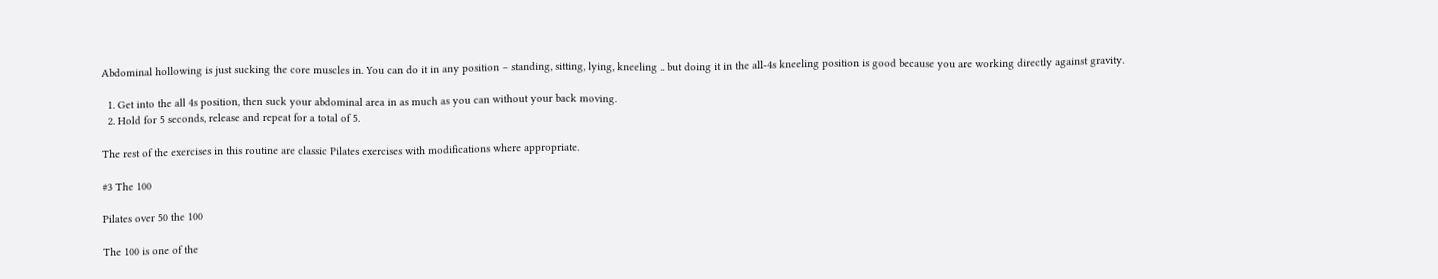Abdominal hollowing is just sucking the core muscles in. You can do it in any position – standing, sitting, lying, kneeling .. but doing it in the all-4s kneeling position is good because you are working directly against gravity.

  1. Get into the all 4s position, then suck your abdominal area in as much as you can without your back moving.
  2. Hold for 5 seconds, release and repeat for a total of 5.

The rest of the exercises in this routine are classic Pilates exercises with modifications where appropriate.

#3 The 100

Pilates over 50 the 100

The 100 is one of the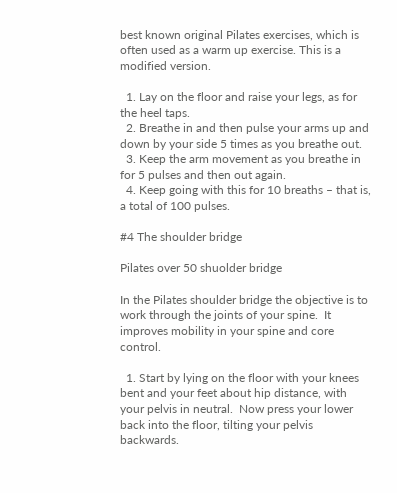best known original Pilates exercises, which is often used as a warm up exercise. This is a modified version.

  1. Lay on the floor and raise your legs, as for the heel taps.
  2. Breathe in and then pulse your arms up and down by your side 5 times as you breathe out.
  3. Keep the arm movement as you breathe in for 5 pulses and then out again.
  4. Keep going with this for 10 breaths – that is, a total of 100 pulses.

#4 The shoulder bridge

Pilates over 50 shuolder bridge

In the Pilates shoulder bridge the objective is to work through the joints of your spine.  It improves mobility in your spine and core control.

  1. Start by lying on the floor with your knees bent and your feet about hip distance, with your pelvis in neutral.  Now press your lower back into the floor, tilting your pelvis backwards.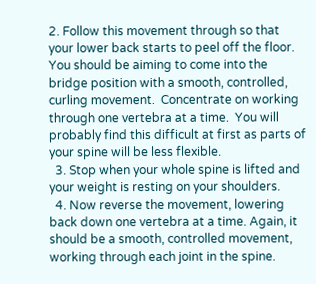2. Follow this movement through so that your lower back starts to peel off the floor.  You should be aiming to come into the bridge position with a smooth, controlled, curling movement.  Concentrate on working through one vertebra at a time.  You will probably find this difficult at first as parts of your spine will be less flexible.
  3. Stop when your whole spine is lifted and your weight is resting on your shoulders.
  4. Now reverse the movement, lowering back down one vertebra at a time. Again, it should be a smooth, controlled movement, working through each joint in the spine.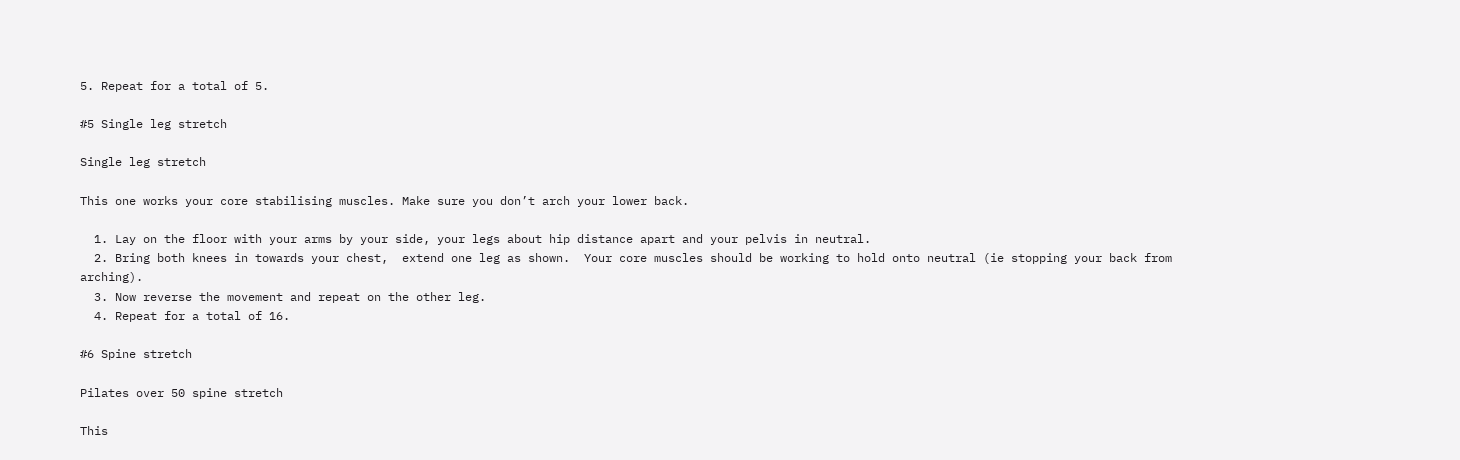5. Repeat for a total of 5.

#5 Single leg stretch

Single leg stretch

This one works your core stabilising muscles. Make sure you don’t arch your lower back.

  1. Lay on the floor with your arms by your side, your legs about hip distance apart and your pelvis in neutral.
  2. Bring both knees in towards your chest,  extend one leg as shown.  Your core muscles should be working to hold onto neutral (ie stopping your back from arching).
  3. Now reverse the movement and repeat on the other leg.
  4. Repeat for a total of 16.

#6 Spine stretch

Pilates over 50 spine stretch

This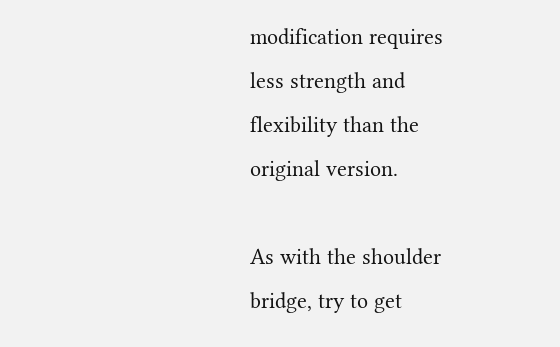modification requires less strength and flexibility than the original version.

As with the shoulder bridge, try to get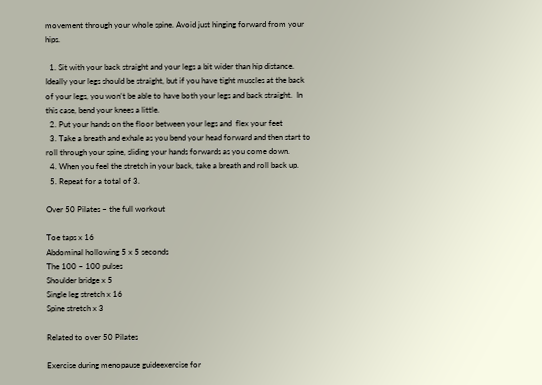movement through your whole spine. Avoid just hinging forward from your hips.

  1. Sit with your back straight and your legs a bit wider than hip distance.  Ideally your legs should be straight, but if you have tight muscles at the back of your legs, you won’t be able to have both your legs and back straight.  In this case, bend your knees a little.
  2. Put your hands on the floor between your legs and  flex your feet
  3. Take a breath and exhale as you bend your head forward and then start to roll through your spine, sliding your hands forwards as you come down.
  4. When you feel the stretch in your back, take a breath and roll back up.
  5. Repeat for a total of 3.

Over 50 Pilates – the full workout

Toe taps x 16
Abdominal hollowing 5 x 5 seconds
The 100 – 100 pulses
Shoulder bridge x 5
Single leg stretch x 16
Spine stretch x 3

Related to over 50 Pilates

Exercise during menopause guideexercise for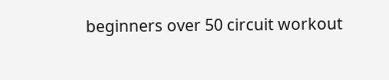beginners over 50 circuit workout